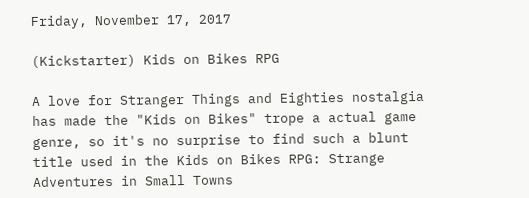Friday, November 17, 2017

(Kickstarter) Kids on Bikes RPG

A love for Stranger Things and Eighties nostalgia has made the "Kids on Bikes" trope a actual game genre, so it's no surprise to find such a blunt title used in the Kids on Bikes RPG: Strange Adventures in Small Towns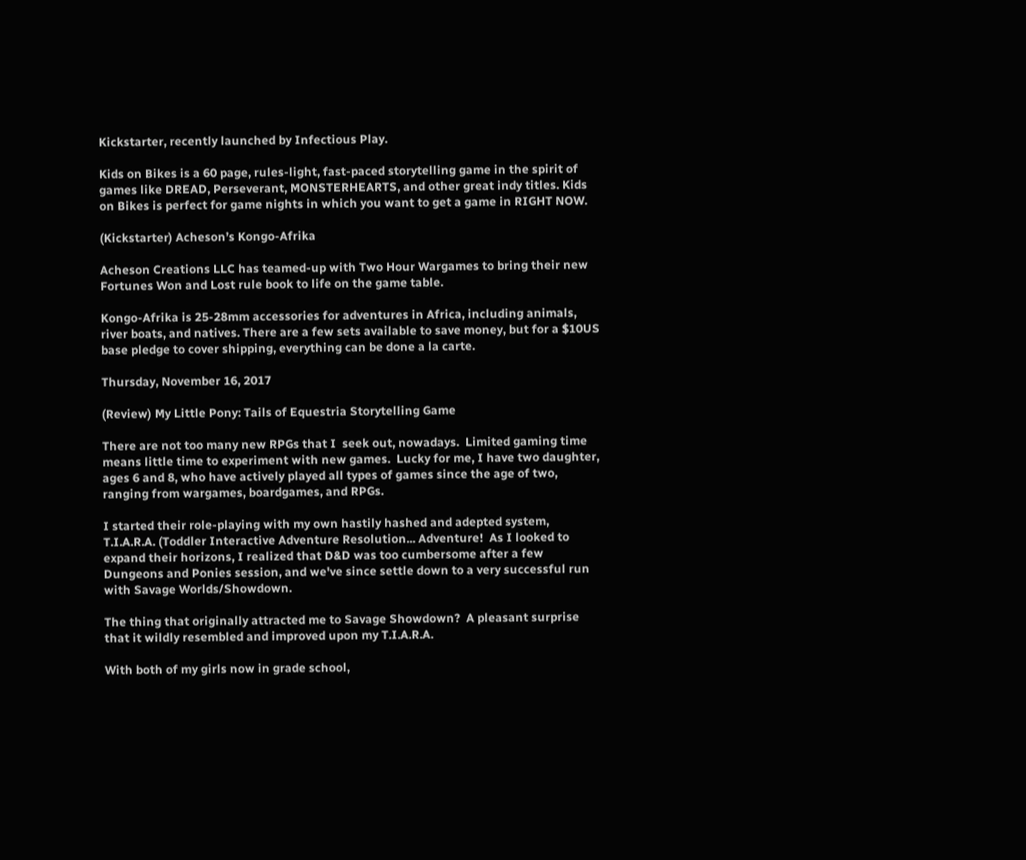Kickstarter, recently launched by Infectious Play.

Kids on Bikes is a 60 page, rules-light, fast-paced storytelling game in the spirit of games like DREAD, Perseverant, MONSTERHEARTS, and other great indy titles. Kids on Bikes is perfect for game nights in which you want to get a game in RIGHT NOW.

(Kickstarter) Acheson’s Kongo-Afrika

Acheson Creations LLC has teamed-up with Two Hour Wargames to bring their new Fortunes Won and Lost rule book to life on the game table.

Kongo-Afrika is 25-28mm accessories for adventures in Africa, including animals, river boats, and natives. There are a few sets available to save money, but for a $10US base pledge to cover shipping, everything can be done a la carte.

Thursday, November 16, 2017

(Review) My Little Pony: Tails of Equestria Storytelling Game

There are not too many new RPGs that I  seek out, nowadays.  Limited gaming time means little time to experiment with new games.  Lucky for me, I have two daughter, ages 6 and 8, who have actively played all types of games since the age of two, ranging from wargames, boardgames, and RPGs.

I started their role-playing with my own hastily hashed and adepted system, T.I.A.R.A. (Toddler Interactive Adventure Resolution... Adventure!  As I looked to expand their horizons, I realized that D&D was too cumbersome after a few Dungeons and Ponies session, and we've since settle down to a very successful run with Savage Worlds/Showdown.

The thing that originally attracted me to Savage Showdown?  A pleasant surprise that it wildly resembled and improved upon my T.I.A.R.A.

With both of my girls now in grade school,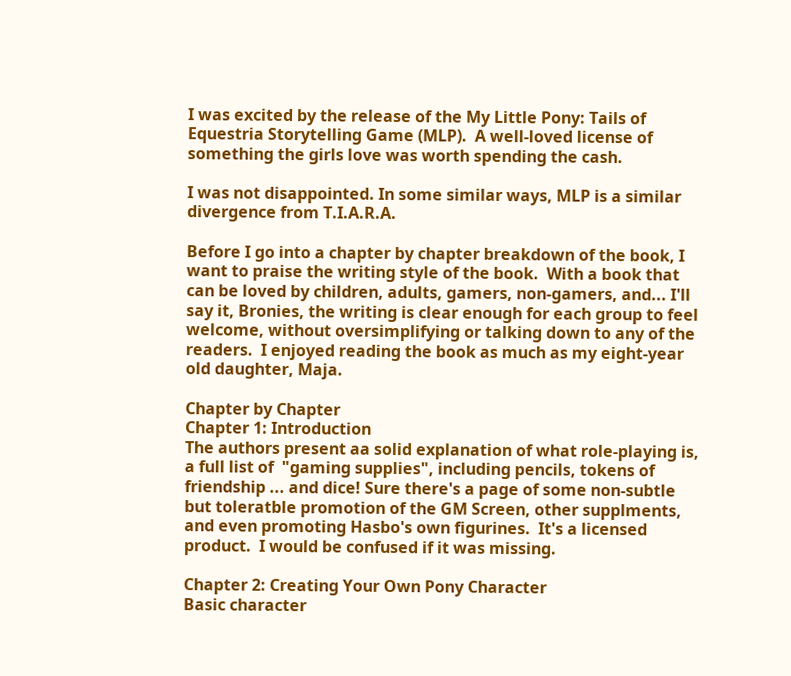I was excited by the release of the My Little Pony: Tails of Equestria Storytelling Game (MLP).  A well-loved license of something the girls love was worth spending the cash.

I was not disappointed. In some similar ways, MLP is a similar divergence from T.I.A.R.A.

Before I go into a chapter by chapter breakdown of the book, I want to praise the writing style of the book.  With a book that can be loved by children, adults, gamers, non-gamers, and... I'll say it, Bronies, the writing is clear enough for each group to feel welcome, without oversimplifying or talking down to any of the readers.  I enjoyed reading the book as much as my eight-year old daughter, Maja.

Chapter by Chapter
Chapter 1: Introduction
The authors present aa solid explanation of what role-playing is, a full list of  "gaming supplies", including pencils, tokens of friendship ... and dice! Sure there's a page of some non-subtle but toleratble promotion of the GM Screen, other supplments, and even promoting Hasbo's own figurines.  It's a licensed product.  I would be confused if it was missing.

Chapter 2: Creating Your Own Pony Character
Basic character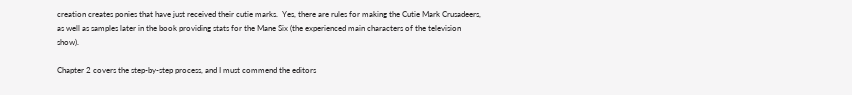creation creates ponies that have just received their cutie marks.  Yes, there are rules for making the Cutie Mark Crusadeers, as well as samples later in the book providing stats for the Mane Six (the experienced main characters of the television show).

Chapter 2 covers the step-by-step process, and I must commend the editors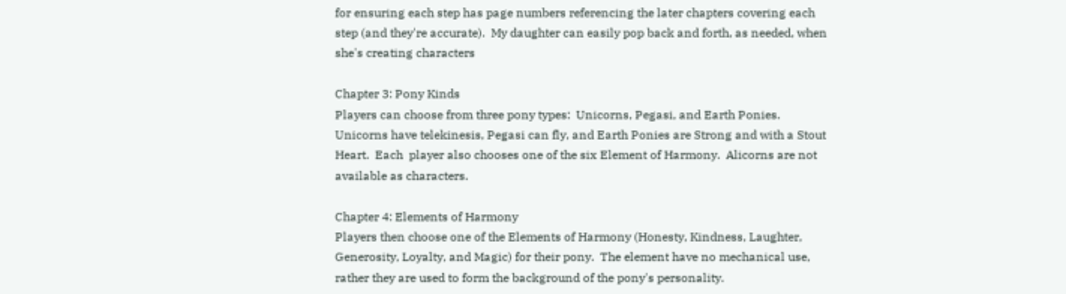for ensuring each step has page numbers referencing the later chapters covering each step (and they're accurate).  My daughter can easily pop back and forth, as needed, when she's creating characters

Chapter 3: Pony Kinds
Players can choose from three pony types:  Unicorns, Pegasi, and Earth Ponies.   Unicorns have telekinesis, Pegasi can fly, and Earth Ponies are Strong and with a Stout Heart.  Each  player also chooses one of the six Element of Harmony.  Alicorns are not available as characters.

Chapter 4: Elements of Harmony
Players then choose one of the Elements of Harmony (Honesty, Kindness, Laughter, Generosity, Loyalty, and Magic) for their pony.  The element have no mechanical use, rather they are used to form the background of the pony's personality.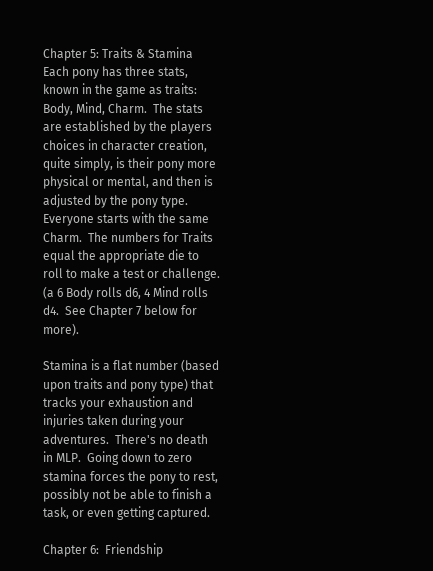Chapter 5: Traits & Stamina
Each pony has three stats, known in the game as traits:  Body, Mind, Charm.  The stats are established by the players choices in character creation, quite simply, is their pony more physical or mental, and then is adjusted by the pony type.  Everyone starts with the same Charm.  The numbers for Traits equal the appropriate die to roll to make a test or challenge. (a 6 Body rolls d6, 4 Mind rolls d4.  See Chapter 7 below for more).

Stamina is a flat number (based upon traits and pony type) that tracks your exhaustion and injuries taken during your adventures.  There's no death in MLP.  Going down to zero stamina forces the pony to rest, possibly not be able to finish a task, or even getting captured.

Chapter 6:  Friendship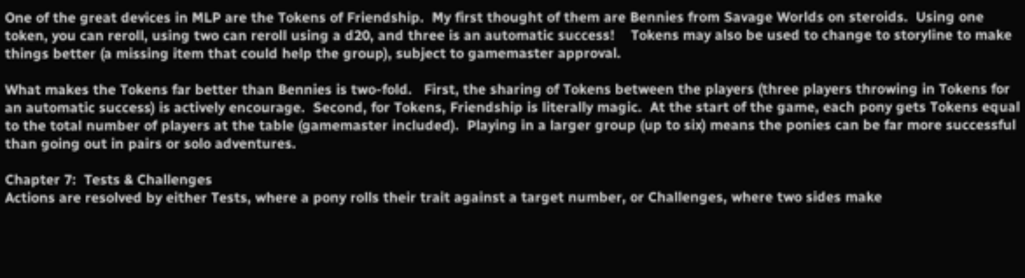One of the great devices in MLP are the Tokens of Friendship.  My first thought of them are Bennies from Savage Worlds on steroids.  Using one token, you can reroll, using two can reroll using a d20, and three is an automatic success!    Tokens may also be used to change to storyline to make things better (a missing item that could help the group), subject to gamemaster approval.

What makes the Tokens far better than Bennies is two-fold.   First, the sharing of Tokens between the players (three players throwing in Tokens for an automatic success) is actively encourage.  Second, for Tokens, Friendship is literally magic.  At the start of the game, each pony gets Tokens equal to the total number of players at the table (gamemaster included).  Playing in a larger group (up to six) means the ponies can be far more successful than going out in pairs or solo adventures.

Chapter 7:  Tests & Challenges
Actions are resolved by either Tests, where a pony rolls their trait against a target number, or Challenges, where two sides make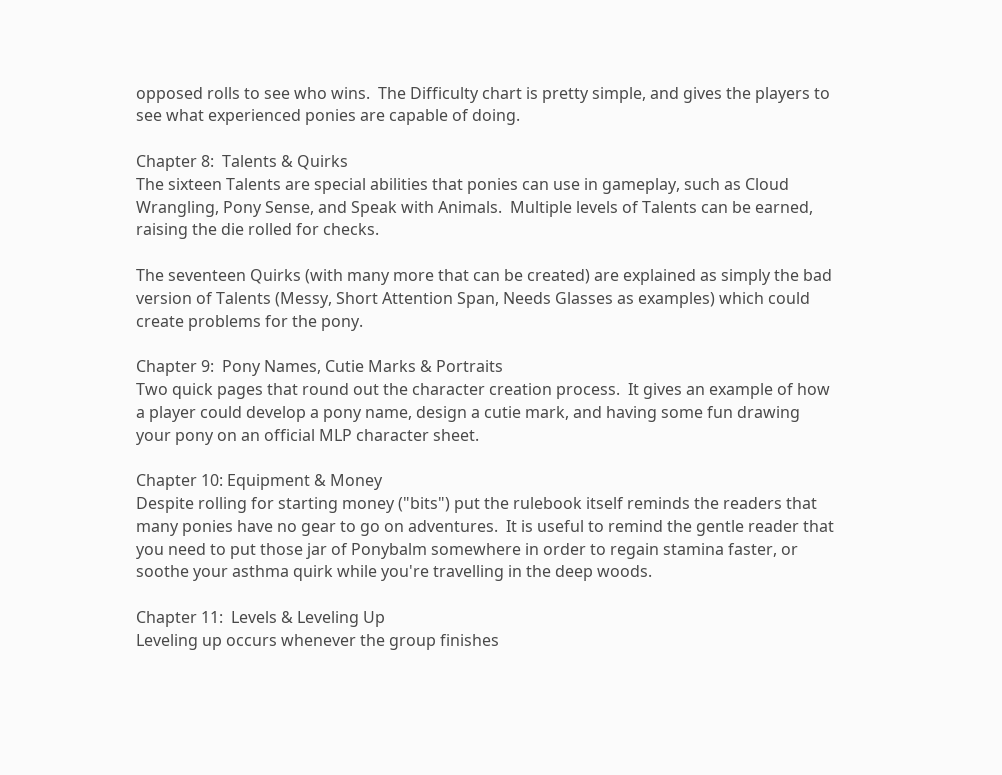opposed rolls to see who wins.  The Difficulty chart is pretty simple, and gives the players to see what experienced ponies are capable of doing.

Chapter 8:  Talents & Quirks
The sixteen Talents are special abilities that ponies can use in gameplay, such as Cloud Wrangling, Pony Sense, and Speak with Animals.  Multiple levels of Talents can be earned, raising the die rolled for checks.

The seventeen Quirks (with many more that can be created) are explained as simply the bad version of Talents (Messy, Short Attention Span, Needs Glasses as examples) which could create problems for the pony.

Chapter 9:  Pony Names, Cutie Marks & Portraits
Two quick pages that round out the character creation process.  It gives an example of how a player could develop a pony name, design a cutie mark, and having some fun drawing your pony on an official MLP character sheet.

Chapter 10: Equipment & Money
Despite rolling for starting money ("bits") put the rulebook itself reminds the readers that many ponies have no gear to go on adventures.  It is useful to remind the gentle reader that you need to put those jar of Ponybalm somewhere in order to regain stamina faster, or soothe your asthma quirk while you're travelling in the deep woods.

Chapter 11:  Levels & Leveling Up
Leveling up occurs whenever the group finishes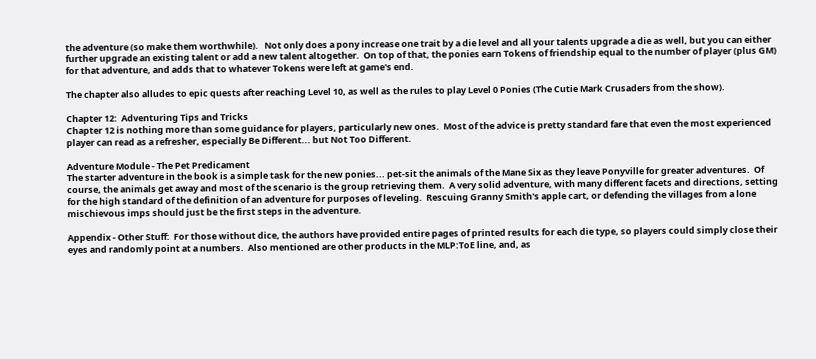the adventure (so make them worthwhile).   Not only does a pony increase one trait by a die level and all your talents upgrade a die as well, but you can either further upgrade an existing talent or add a new talent altogether.  On top of that, the ponies earn Tokens of friendship equal to the number of player (plus GM) for that adventure, and adds that to whatever Tokens were left at game's end.

The chapter also alludes to epic quests after reaching Level 10, as well as the rules to play Level 0 Ponies (The Cutie Mark Crusaders from the show).

Chapter 12:  Adventuring Tips and Tricks
Chapter 12 is nothing more than some guidance for players, particularly new ones.  Most of the advice is pretty standard fare that even the most experienced player can read as a refresher, especially Be Different... but Not Too Different.

Adventure Module - The Pet Predicament
The starter adventure in the book is a simple task for the new ponies... pet-sit the animals of the Mane Six as they leave Ponyville for greater adventures.  Of course, the animals get away and most of the scenario is the group retrieving them.  A very solid adventure, with many different facets and directions, setting for the high standard of the definition of an adventure for purposes of leveling.  Rescuing Granny Smith's apple cart, or defending the villages from a lone mischievous imps should just be the first steps in the adventure.

Appendix - Other Stuff:  For those without dice, the authors have provided entire pages of printed results for each die type, so players could simply close their eyes and randomly point at a numbers.  Also mentioned are other products in the MLP:ToE line, and, as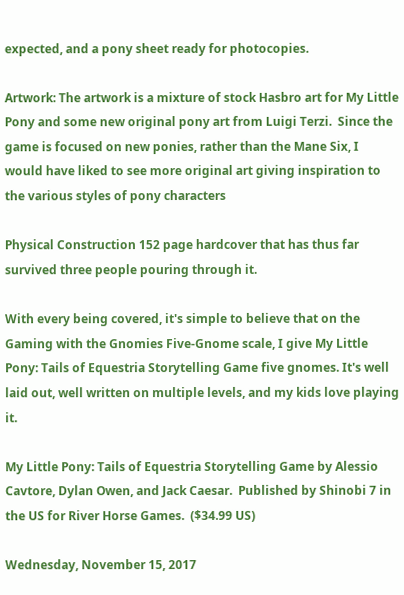expected, and a pony sheet ready for photocopies.

Artwork: The artwork is a mixture of stock Hasbro art for My Little Pony and some new original pony art from Luigi Terzi.  Since the game is focused on new ponies, rather than the Mane Six, I would have liked to see more original art giving inspiration to the various styles of pony characters

Physical Construction 152 page hardcover that has thus far survived three people pouring through it.

With every being covered, it's simple to believe that on the Gaming with the Gnomies Five-Gnome scale, I give My Little Pony: Tails of Equestria Storytelling Game five gnomes. It's well laid out, well written on multiple levels, and my kids love playing it.

My Little Pony: Tails of Equestria Storytelling Game by Alessio Cavtore, Dylan Owen, and Jack Caesar.  Published by Shinobi 7 in the US for River Horse Games.  ($34.99 US)

Wednesday, November 15, 2017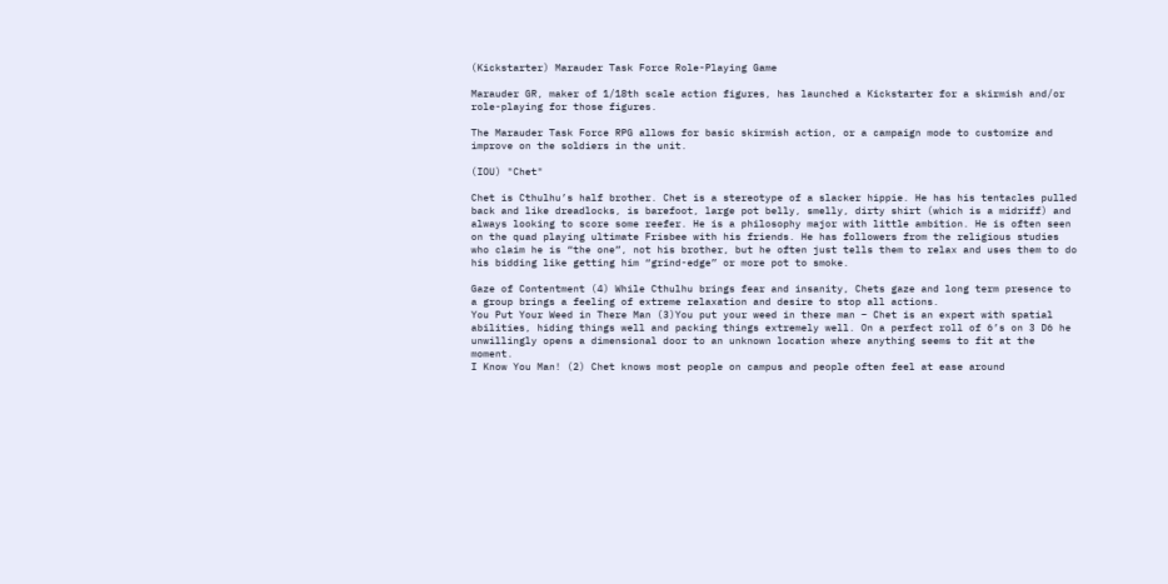(Kickstarter) Marauder Task Force Role-Playing Game

Marauder GR, maker of 1/18th scale action figures, has launched a Kickstarter for a skirmish and/or role-playing for those figures.

The Marauder Task Force RPG allows for basic skirmish action, or a campaign mode to customize and improve on the soldiers in the unit.

(IOU) "Chet"

Chet is Cthulhu’s half brother. Chet is a stereotype of a slacker hippie. He has his tentacles pulled back and like dreadlocks, is barefoot, large pot belly, smelly, dirty shirt (which is a midriff) and always looking to score some reefer. He is a philosophy major with little ambition. He is often seen on the quad playing ultimate Frisbee with his friends. He has followers from the religious studies who claim he is “the one”, not his brother, but he often just tells them to relax and uses them to do his bidding like getting him “grind-edge” or more pot to smoke.

Gaze of Contentment (4) While Cthulhu brings fear and insanity, Chets gaze and long term presence to a group brings a feeling of extreme relaxation and desire to stop all actions.
You Put Your Weed in There Man (3)You put your weed in there man – Chet is an expert with spatial abilities, hiding things well and packing things extremely well. On a perfect roll of 6’s on 3 D6 he unwillingly opens a dimensional door to an unknown location where anything seems to fit at the moment.
I Know You Man! (2) Chet knows most people on campus and people often feel at ease around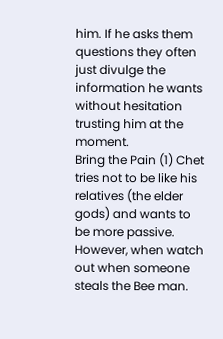him. If he asks them questions they often just divulge the information he wants without hesitation trusting him at the moment.
Bring the Pain (1) Chet tries not to be like his relatives (the elder gods) and wants to be more passive. However, when watch out when someone steals the Bee man.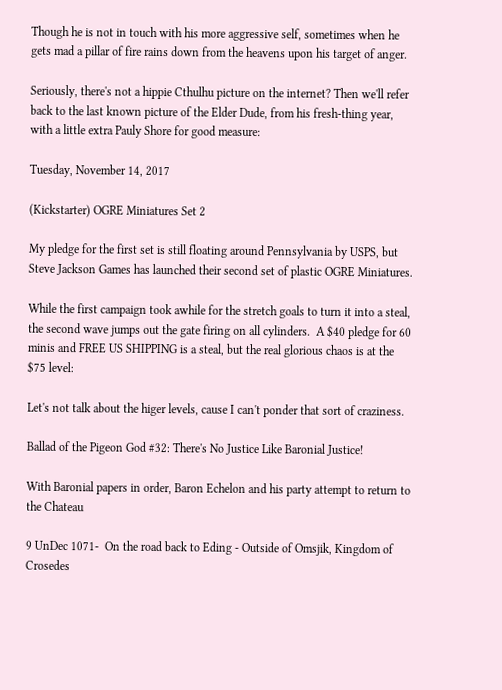Though he is not in touch with his more aggressive self, sometimes when he gets mad a pillar of fire rains down from the heavens upon his target of anger.

Seriously, there's not a hippie Cthulhu picture on the internet? Then we'll refer back to the last known picture of the Elder Dude, from his fresh-thing year, with a little extra Pauly Shore for good measure:

Tuesday, November 14, 2017

(Kickstarter) OGRE Miniatures Set 2

My pledge for the first set is still floating around Pennsylvania by USPS, but Steve Jackson Games has launched their second set of plastic OGRE Miniatures.

While the first campaign took awhile for the stretch goals to turn it into a steal, the second wave jumps out the gate firing on all cylinders.  A $40 pledge for 60 minis and FREE US SHIPPING is a steal, but the real glorious chaos is at the $75 level:

Let's not talk about the higer levels, cause I can't ponder that sort of craziness.

Ballad of the Pigeon God #32: There's No Justice Like Baronial Justice!

With Baronial papers in order, Baron Echelon and his party attempt to return to the Chateau

9 UnDec 1071-  On the road back to Eding - Outside of Omsjik, Kingdom of Crosedes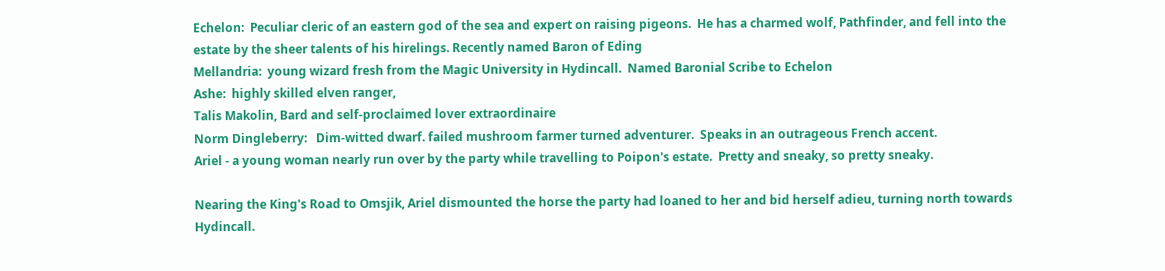Echelon:  Peculiar cleric of an eastern god of the sea and expert on raising pigeons.  He has a charmed wolf, Pathfinder, and fell into the estate by the sheer talents of his hirelings. Recently named Baron of Eding
Mellandria:  young wizard fresh from the Magic University in Hydincall.  Named Baronial Scribe to Echelon
Ashe:  highly skilled elven ranger,
Talis Makolin, Bard and self-proclaimed lover extraordinaire
Norm Dingleberry:   Dim-witted dwarf. failed mushroom farmer turned adventurer.  Speaks in an outrageous French accent.
Ariel - a young woman nearly run over by the party while travelling to Poipon's estate.  Pretty and sneaky, so pretty sneaky.

Nearing the King's Road to Omsjik, Ariel dismounted the horse the party had loaned to her and bid herself adieu, turning north towards Hydincall.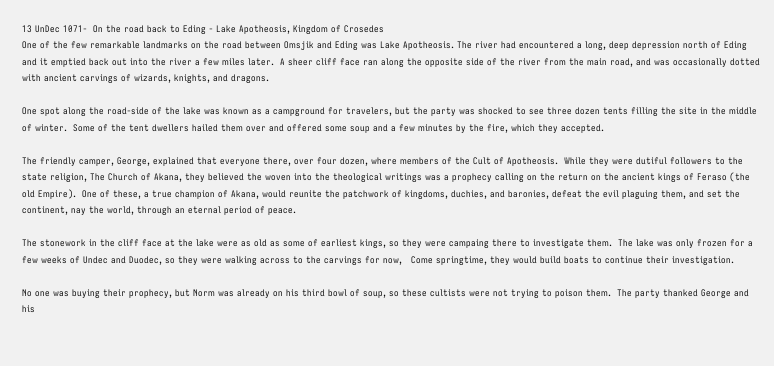13 UnDec 1071-  On the road back to Eding - Lake Apotheosis, Kingdom of Crosedes
One of the few remarkable landmarks on the road between Omsjik and Eding was Lake Apotheosis. The river had encountered a long, deep depression north of Eding and it emptied back out into the river a few miles later.  A sheer cliff face ran along the opposite side of the river from the main road, and was occasionally dotted with ancient carvings of wizards, knights, and dragons.

One spot along the road-side of the lake was known as a campground for travelers, but the party was shocked to see three dozen tents filling the site in the middle of winter.  Some of the tent dwellers hailed them over and offered some soup and a few minutes by the fire, which they accepted.

The friendly camper, George, explained that everyone there, over four dozen, where members of the Cult of Apotheosis.  While they were dutiful followers to the state religion, The Church of Akana, they believed the woven into the theological writings was a prophecy calling on the return on the ancient kings of Feraso (the old Empire).  One of these, a true champion of Akana, would reunite the patchwork of kingdoms, duchies, and baronies, defeat the evil plaguing them, and set the continent, nay the world, through an eternal period of peace.

The stonework in the cliff face at the lake were as old as some of earliest kings, so they were campaing there to investigate them.  The lake was only frozen for a few weeks of Undec and Duodec, so they were walking across to the carvings for now,   Come springtime, they would build boats to continue their investigation.

No one was buying their prophecy, but Norm was already on his third bowl of soup, so these cultists were not trying to poison them.  The party thanked George and his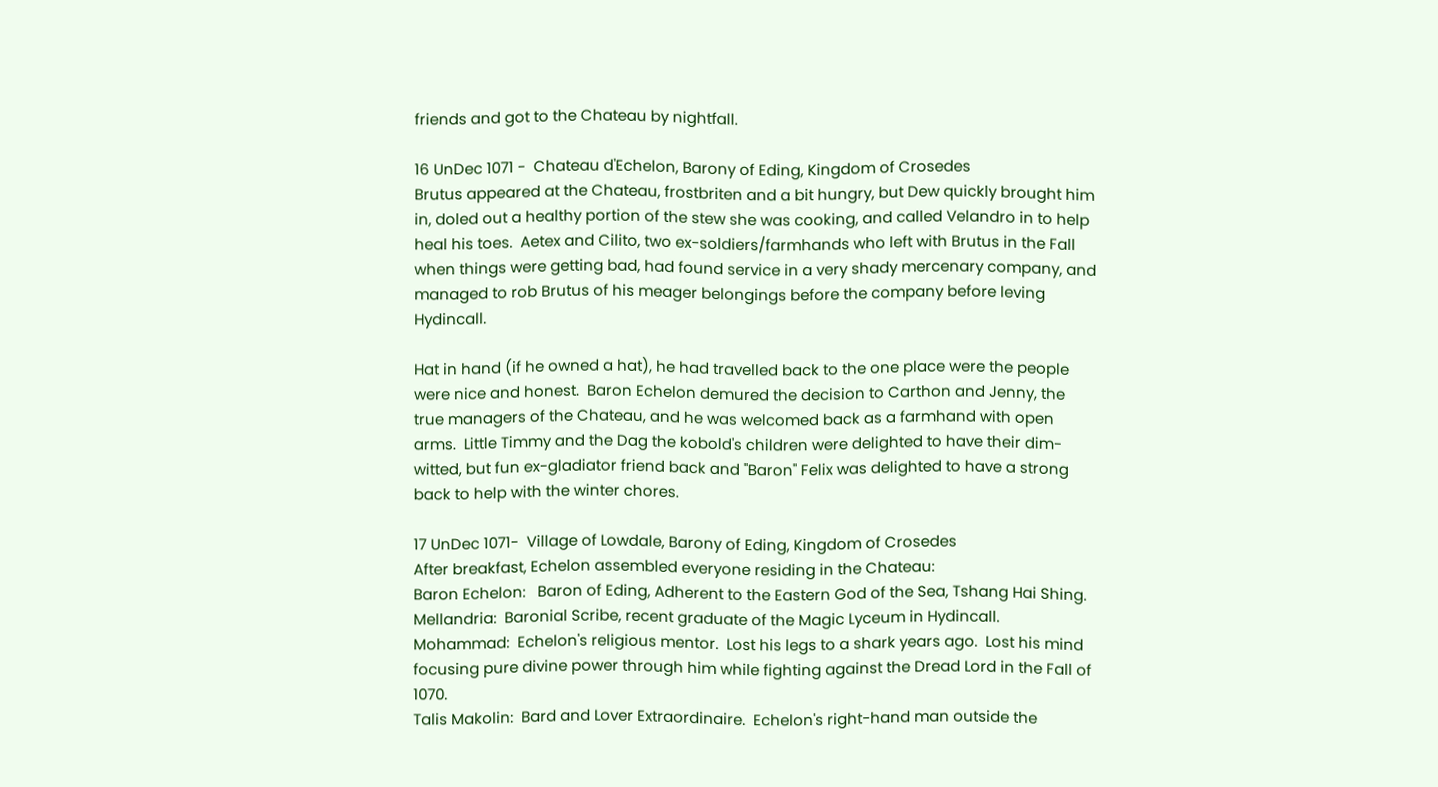friends and got to the Chateau by nightfall.

16 UnDec 1071 -  Chateau d'Echelon, Barony of Eding, Kingdom of Crosedes
Brutus appeared at the Chateau, frostbriten and a bit hungry, but Dew quickly brought him in, doled out a healthy portion of the stew she was cooking, and called Velandro in to help heal his toes.  Aetex and Cilito, two ex-soldiers/farmhands who left with Brutus in the Fall when things were getting bad, had found service in a very shady mercenary company, and managed to rob Brutus of his meager belongings before the company before leving Hydincall.

Hat in hand (if he owned a hat), he had travelled back to the one place were the people were nice and honest.  Baron Echelon demured the decision to Carthon and Jenny, the true managers of the Chateau, and he was welcomed back as a farmhand with open arms.  Little Timmy and the Dag the kobold's children were delighted to have their dim-witted, but fun ex-gladiator friend back and "Baron" Felix was delighted to have a strong back to help with the winter chores.

17 UnDec 1071-  Village of Lowdale, Barony of Eding, Kingdom of Crosedes
After breakfast, Echelon assembled everyone residing in the Chateau:
Baron Echelon:   Baron of Eding, Adherent to the Eastern God of the Sea, Tshang Hai Shing.
Mellandria:  Baronial Scribe, recent graduate of the Magic Lyceum in Hydincall.
Mohammad:  Echelon's religious mentor.  Lost his legs to a shark years ago.  Lost his mind focusing pure divine power through him while fighting against the Dread Lord in the Fall of 1070.
Talis Makolin:  Bard and Lover Extraordinaire.  Echelon's right-hand man outside the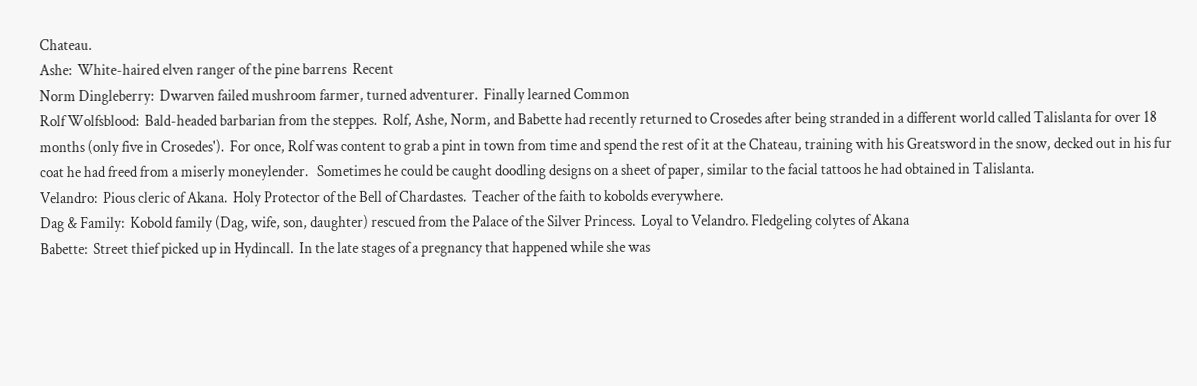Chateau.
Ashe:  White-haired elven ranger of the pine barrens  Recent
Norm Dingleberry:  Dwarven failed mushroom farmer, turned adventurer.  Finally learned Common
Rolf Wolfsblood:  Bald-headed barbarian from the steppes.  Rolf, Ashe, Norm, and Babette had recently returned to Crosedes after being stranded in a different world called Talislanta for over 18 months (only five in Crosedes').  For once, Rolf was content to grab a pint in town from time and spend the rest of it at the Chateau, training with his Greatsword in the snow, decked out in his fur coat he had freed from a miserly moneylender.   Sometimes he could be caught doodling designs on a sheet of paper, similar to the facial tattoos he had obtained in Talislanta.
Velandro:  Pious cleric of Akana.  Holy Protector of the Bell of Chardastes.  Teacher of the faith to kobolds everywhere.
Dag & Family:  Kobold family (Dag, wife, son, daughter) rescued from the Palace of the Silver Princess.  Loyal to Velandro. Fledgeling colytes of Akana
Babette:  Street thief picked up in Hydincall.  In the late stages of a pregnancy that happened while she was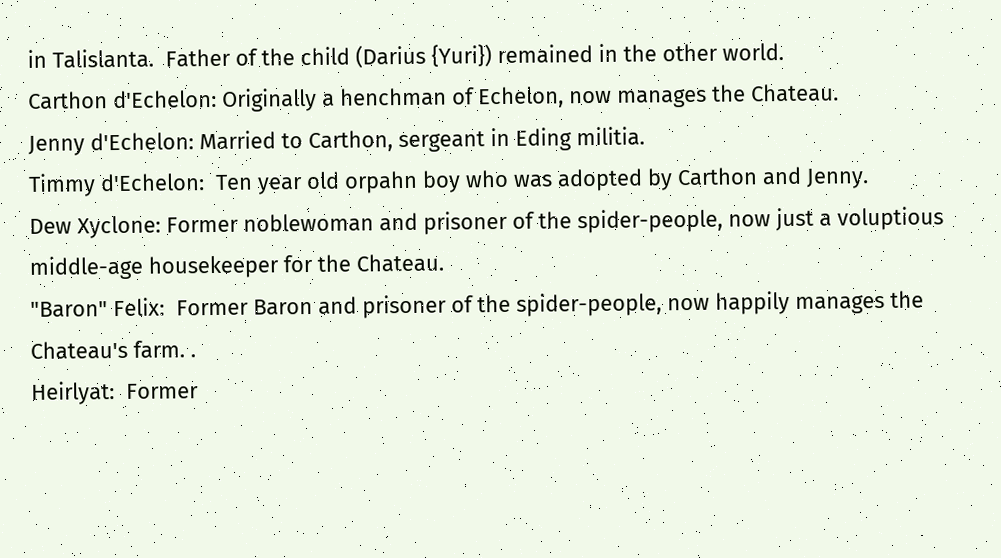in Talislanta.  Father of the child (Darius {Yuri}) remained in the other world.
Carthon d'Echelon: Originally a henchman of Echelon, now manages the Chateau.
Jenny d'Echelon: Married to Carthon, sergeant in Eding militia.
Timmy d'Echelon:  Ten year old orpahn boy who was adopted by Carthon and Jenny.
Dew Xyclone: Former noblewoman and prisoner of the spider-people, now just a voluptious middle-age housekeeper for the Chateau.
"Baron" Felix:  Former Baron and prisoner of the spider-people, now happily manages the Chateau's farm. .
Heirlyat:  Former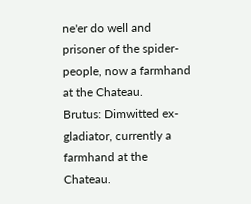ne'er do well and prisoner of the spider-people, now a farmhand at the Chateau.
Brutus: Dimwitted ex-gladiator, currently a farmhand at the Chateau.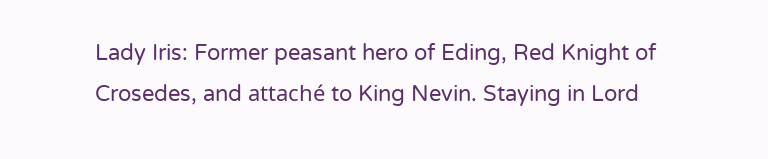Lady Iris: Former peasant hero of Eding, Red Knight of Crosedes, and attaché to King Nevin. Staying in Lord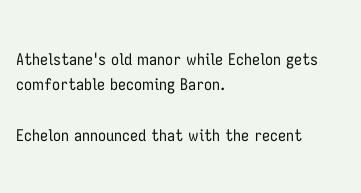Athelstane's old manor while Echelon gets comfortable becoming Baron.

Echelon announced that with the recent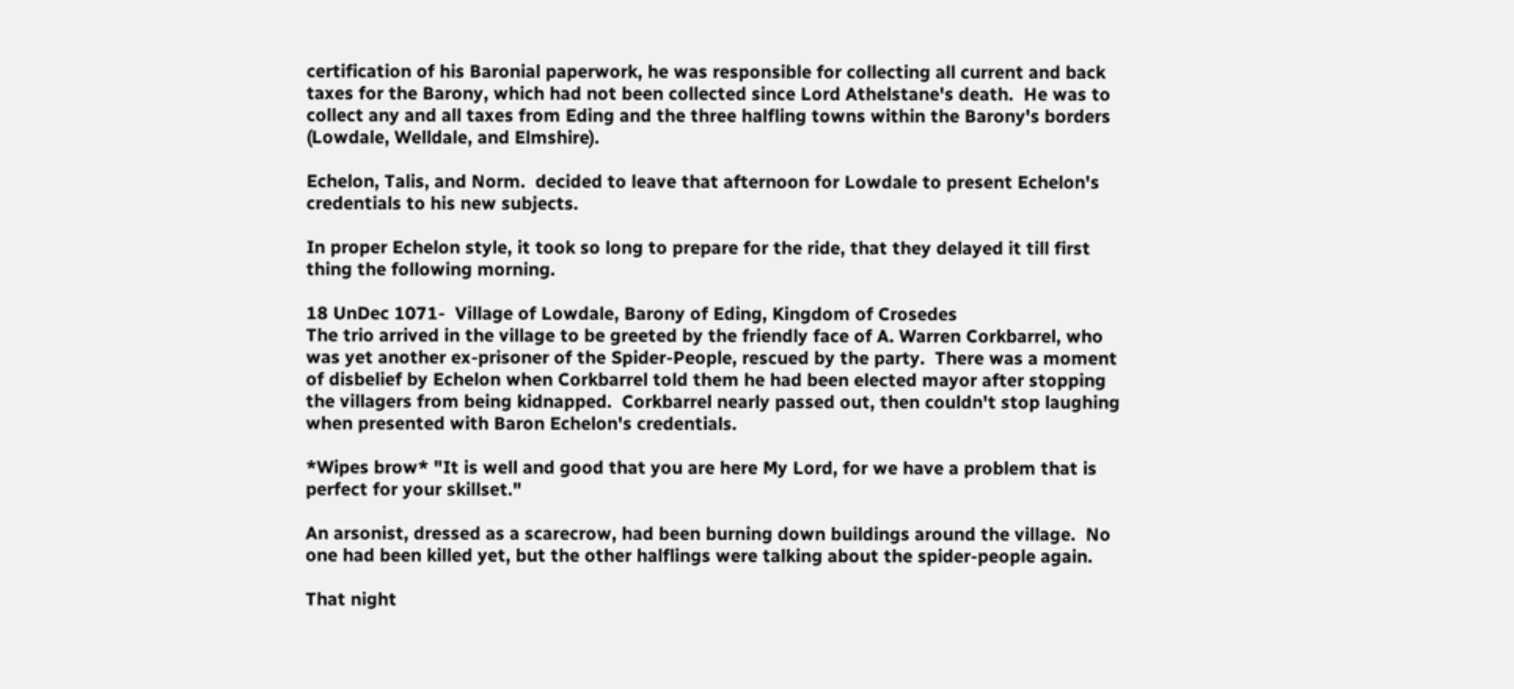certification of his Baronial paperwork, he was responsible for collecting all current and back taxes for the Barony, which had not been collected since Lord Athelstane's death.  He was to collect any and all taxes from Eding and the three halfling towns within the Barony's borders (Lowdale, Welldale, and Elmshire).

Echelon, Talis, and Norm.  decided to leave that afternoon for Lowdale to present Echelon's credentials to his new subjects.

In proper Echelon style, it took so long to prepare for the ride, that they delayed it till first thing the following morning.

18 UnDec 1071-  Village of Lowdale, Barony of Eding, Kingdom of Crosedes
The trio arrived in the village to be greeted by the friendly face of A. Warren Corkbarrel, who was yet another ex-prisoner of the Spider-People, rescued by the party.  There was a moment of disbelief by Echelon when Corkbarrel told them he had been elected mayor after stopping the villagers from being kidnapped.  Corkbarrel nearly passed out, then couldn't stop laughing when presented with Baron Echelon's credentials.

*Wipes brow* "It is well and good that you are here My Lord, for we have a problem that is perfect for your skillset."

An arsonist, dressed as a scarecrow, had been burning down buildings around the village.  No one had been killed yet, but the other halflings were talking about the spider-people again.

That night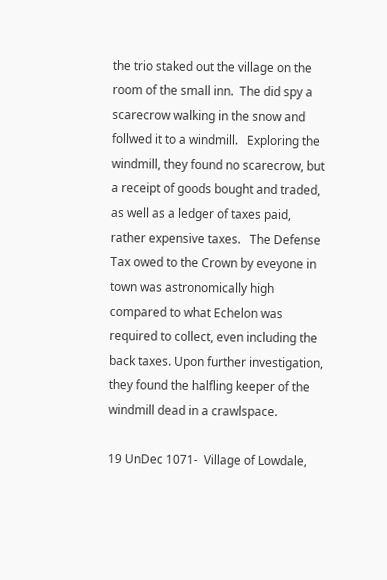the trio staked out the village on the room of the small inn.  The did spy a scarecrow walking in the snow and follwed it to a windmill.   Exploring the windmill, they found no scarecrow, but a receipt of goods bought and traded, as well as a ledger of taxes paid, rather expensive taxes.   The Defense Tax owed to the Crown by eveyone in town was astronomically high compared to what Echelon was required to collect, even including the back taxes. Upon further investigation, they found the halfling keeper of the windmill dead in a crawlspace.

19 UnDec 1071-  Village of Lowdale,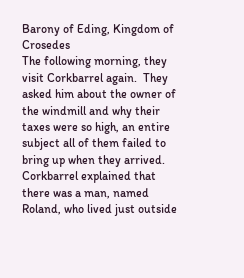Barony of Eding, Kingdom of Crosedes
The following morning, they visit Corkbarrel again.  They asked him about the owner of the windmill and why their taxes were so high, an entire subject all of them failed to bring up when they arrived. Corkbarrel explained that there was a man, named Roland, who lived just outside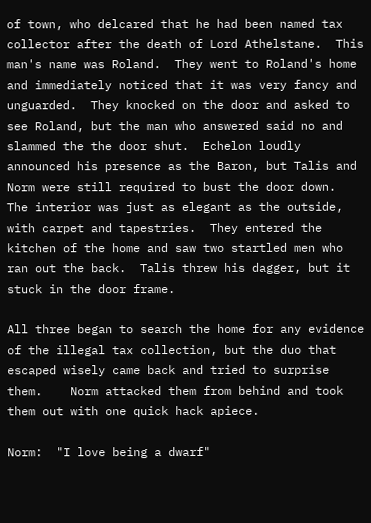of town, who delcared that he had been named tax collector after the death of Lord Athelstane.  This man's name was Roland.  They went to Roland's home and immediately noticed that it was very fancy and unguarded.  They knocked on the door and asked to see Roland, but the man who answered said no and slammed the the door shut.  Echelon loudly announced his presence as the Baron, but Talis and Norm were still required to bust the door down.  The interior was just as elegant as the outside, with carpet and tapestries.  They entered the kitchen of the home and saw two startled men who ran out the back.  Talis threw his dagger, but it stuck in the door frame.

All three began to search the home for any evidence of the illegal tax collection, but the duo that escaped wisely came back and tried to surprise them.    Norm attacked them from behind and took them out with one quick hack apiece.

Norm:  "I love being a dwarf"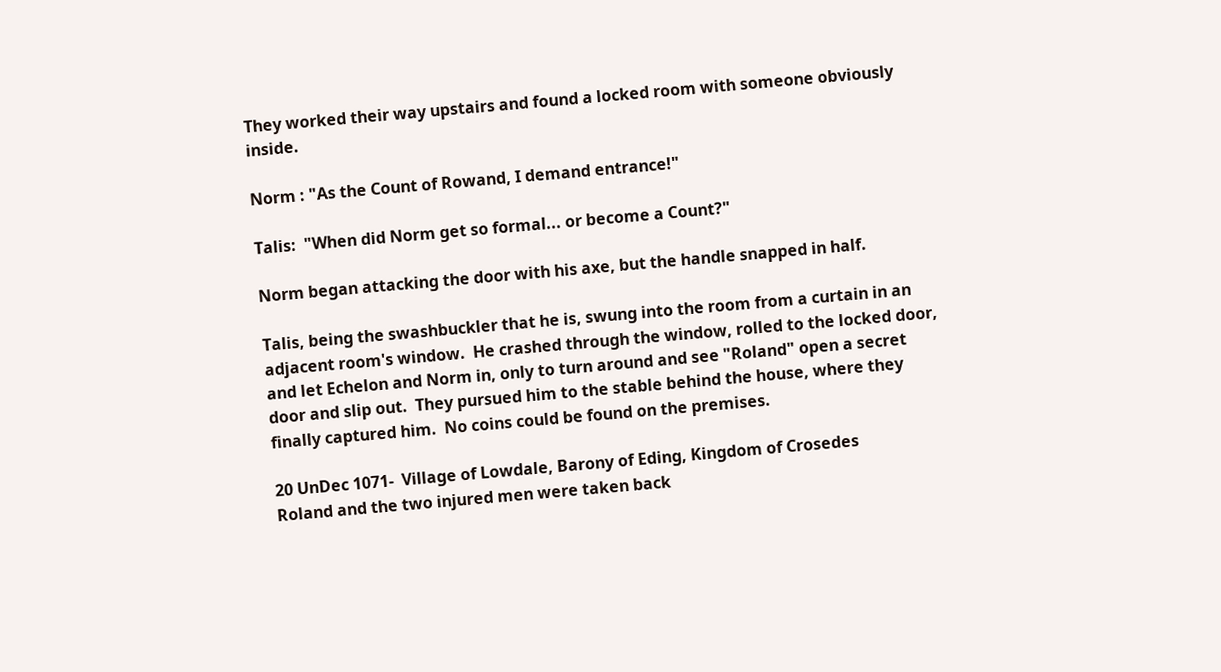They worked their way upstairs and found a locked room with someone obviously inside.

Norm : "As the Count of Rowand, I demand entrance!"

Talis:  "When did Norm get so formal... or become a Count?"

Norm began attacking the door with his axe, but the handle snapped in half.

Talis, being the swashbuckler that he is, swung into the room from a curtain in an adjacent room's window.  He crashed through the window, rolled to the locked door, and let Echelon and Norm in, only to turn around and see "Roland" open a secret door and slip out.  They pursued him to the stable behind the house, where they finally captured him.  No coins could be found on the premises.

20 UnDec 1071-  Village of Lowdale, Barony of Eding, Kingdom of Crosedes
Roland and the two injured men were taken back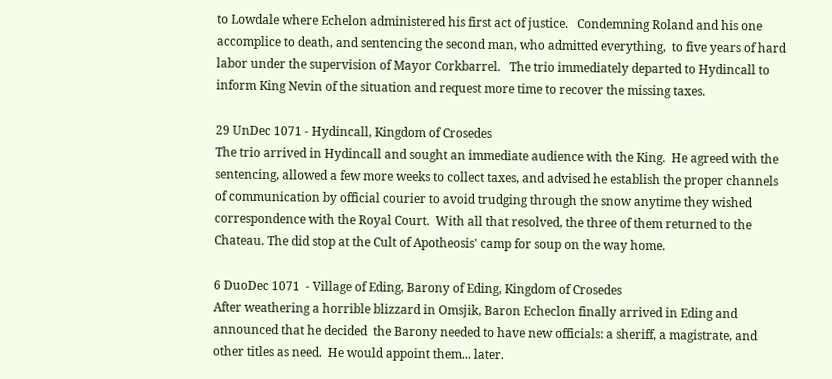to Lowdale where Echelon administered his first act of justice.   Condemning Roland and his one accomplice to death, and sentencing the second man, who admitted everything,  to five years of hard labor under the supervision of Mayor Corkbarrel.   The trio immediately departed to Hydincall to inform King Nevin of the situation and request more time to recover the missing taxes.

29 UnDec 1071 - Hydincall, Kingdom of Crosedes
The trio arrived in Hydincall and sought an immediate audience with the King.  He agreed with the sentencing, allowed a few more weeks to collect taxes, and advised he establish the proper channels of communication by official courier to avoid trudging through the snow anytime they wished correspondence with the Royal Court.  With all that resolved, the three of them returned to the Chateau. The did stop at the Cult of Apotheosis' camp for soup on the way home.

6 DuoDec 1071  - Village of Eding, Barony of Eding, Kingdom of Crosedes
After weathering a horrible blizzard in Omsjik, Baron Echeclon finally arrived in Eding and announced that he decided  the Barony needed to have new officials: a sheriff, a magistrate, and other titles as need.  He would appoint them... later.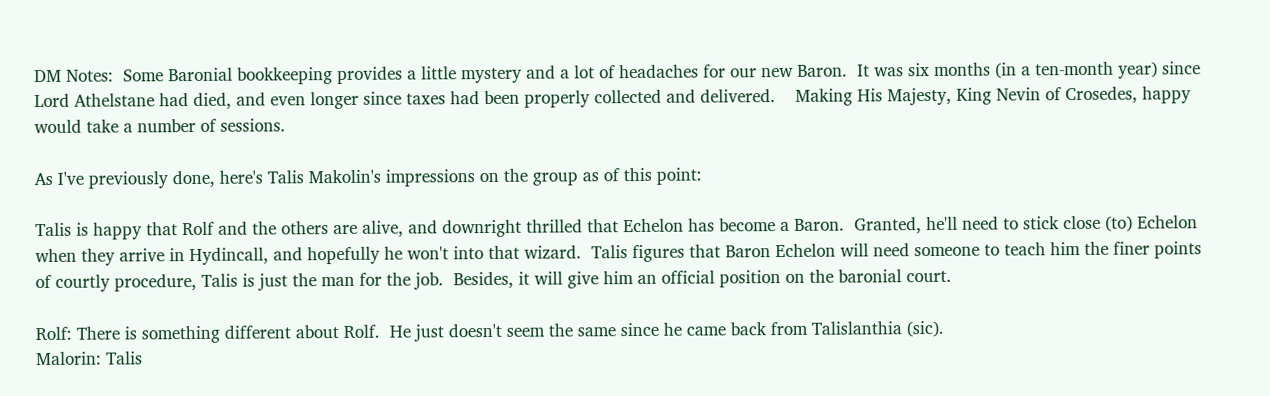DM Notes:  Some Baronial bookkeeping provides a little mystery and a lot of headaches for our new Baron.  It was six months (in a ten-month year) since Lord Athelstane had died, and even longer since taxes had been properly collected and delivered.    Making His Majesty, King Nevin of Crosedes, happy would take a number of sessions.

As I've previously done, here's Talis Makolin's impressions on the group as of this point:

Talis is happy that Rolf and the others are alive, and downright thrilled that Echelon has become a Baron.  Granted, he'll need to stick close (to) Echelon when they arrive in Hydincall, and hopefully he won't into that wizard.  Talis figures that Baron Echelon will need someone to teach him the finer points of courtly procedure, Talis is just the man for the job.  Besides, it will give him an official position on the baronial court.

Rolf: There is something different about Rolf.  He just doesn't seem the same since he came back from Talislanthia (sic).
Malorin: Talis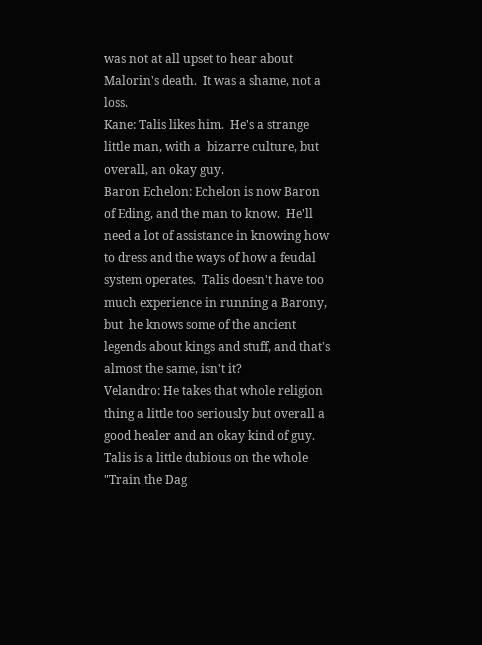was not at all upset to hear about Malorin's death.  It was a shame, not a loss.
Kane: Talis likes him.  He's a strange little man, with a  bizarre culture, but overall, an okay guy.
Baron Echelon: Echelon is now Baron of Eding, and the man to know.  He'll need a lot of assistance in knowing how to dress and the ways of how a feudal system operates.  Talis doesn't have too much experience in running a Barony, but  he knows some of the ancient legends about kings and stuff, and that's almost the same, isn't it?
Velandro: He takes that whole religion thing a little too seriously but overall a good healer and an okay kind of guy.  Talis is a little dubious on the whole "Train the Dag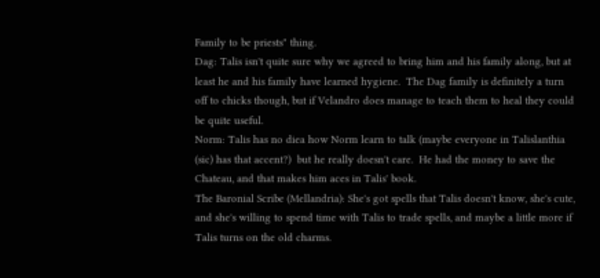Family to be priests" thing.
Dag: Talis isn't quite sure why we agreed to bring him and his family along, but at least he and his family have learned hygiene.  The Dag family is definitely a turn off to chicks though, but if Velandro does manage to teach them to heal they could be quite useful.
Norm: Talis has no diea how Norm learn to talk (maybe everyone in Talislanthia (sic) has that accent?)  but he really doesn't care.  He had the money to save the Chateau, and that makes him aces in Talis' book.
The Baronial Scribe (Mellandria): She's got spells that Talis doesn't know, she's cute, and she's willing to spend time with Talis to trade spells, and maybe a little more if Talis turns on the old charms.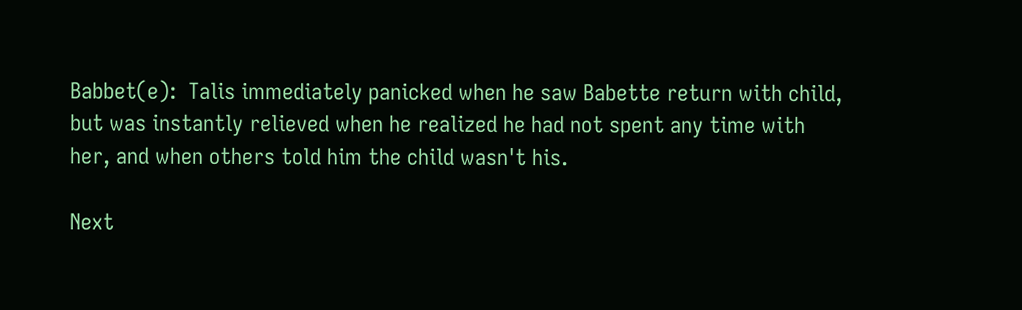Babbet(e):  Talis immediately panicked when he saw Babette return with child, but was instantly relieved when he realized he had not spent any time with her, and when others told him the child wasn't his.

Next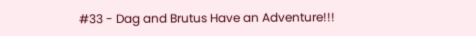#33 - Dag and Brutus Have an Adventure!!!